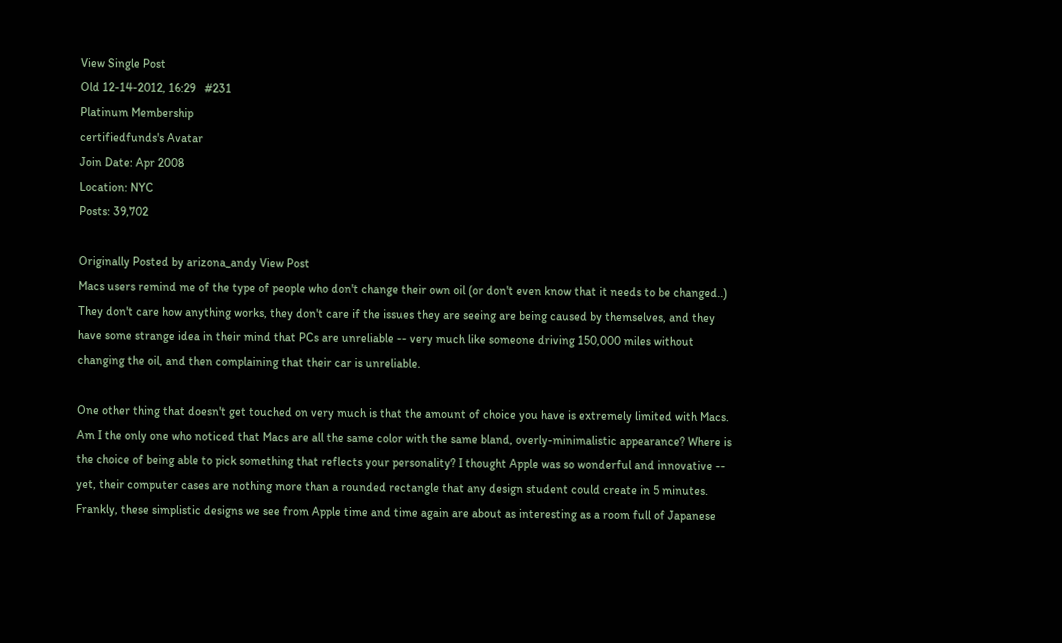View Single Post
Old 12-14-2012, 16:29   #231
Platinum Membership
certifiedfunds's Avatar
Join Date: Apr 2008
Location: NYC
Posts: 39,702

Originally Posted by arizona_andy View Post
Macs users remind me of the type of people who don't change their own oil (or don't even know that it needs to be changed..) They don't care how anything works, they don't care if the issues they are seeing are being caused by themselves, and they have some strange idea in their mind that PCs are unreliable -- very much like someone driving 150,000 miles without changing the oil, and then complaining that their car is unreliable.

One other thing that doesn't get touched on very much is that the amount of choice you have is extremely limited with Macs. Am I the only one who noticed that Macs are all the same color with the same bland, overly-minimalistic appearance? Where is the choice of being able to pick something that reflects your personality? I thought Apple was so wonderful and innovative -- yet, their computer cases are nothing more than a rounded rectangle that any design student could create in 5 minutes. Frankly, these simplistic designs we see from Apple time and time again are about as interesting as a room full of Japanese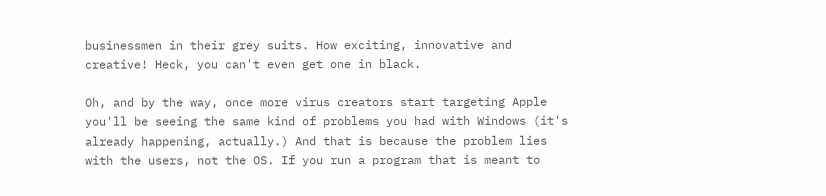businessmen in their grey suits. How exciting, innovative and creative! Heck, you can't even get one in black.

Oh, and by the way, once more virus creators start targeting Apple you'll be seeing the same kind of problems you had with Windows (it's already happening, actually.) And that is because the problem lies with the users, not the OS. If you run a program that is meant to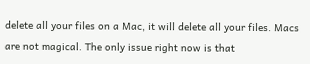delete all your files on a Mac, it will delete all your files. Macs are not magical. The only issue right now is that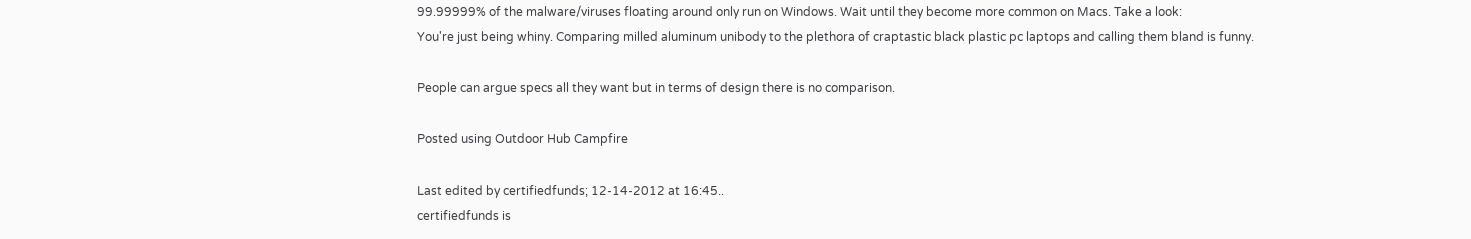99.99999% of the malware/viruses floating around only run on Windows. Wait until they become more common on Macs. Take a look:
You're just being whiny. Comparing milled aluminum unibody to the plethora of craptastic black plastic pc laptops and calling them bland is funny.

People can argue specs all they want but in terms of design there is no comparison.

Posted using Outdoor Hub Campfire

Last edited by certifiedfunds; 12-14-2012 at 16:45..
certifiedfunds is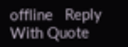offline   Reply With Quote